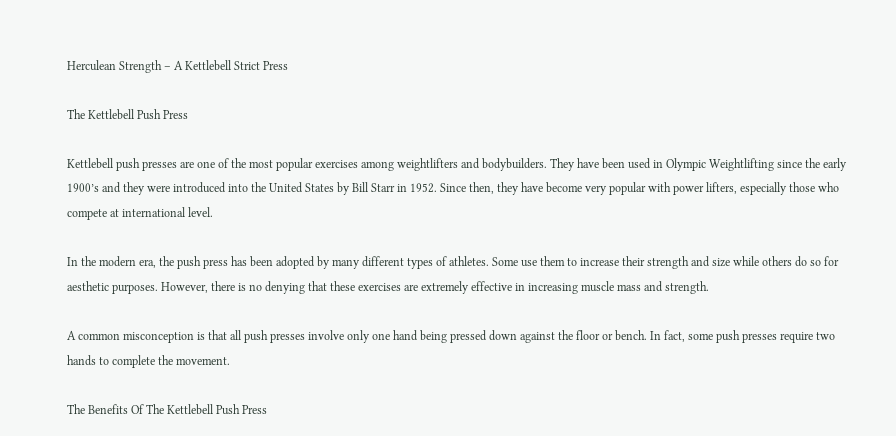Herculean Strength – A Kettlebell Strict Press

The Kettlebell Push Press

Kettlebell push presses are one of the most popular exercises among weightlifters and bodybuilders. They have been used in Olympic Weightlifting since the early 1900’s and they were introduced into the United States by Bill Starr in 1952. Since then, they have become very popular with power lifters, especially those who compete at international level.

In the modern era, the push press has been adopted by many different types of athletes. Some use them to increase their strength and size while others do so for aesthetic purposes. However, there is no denying that these exercises are extremely effective in increasing muscle mass and strength.

A common misconception is that all push presses involve only one hand being pressed down against the floor or bench. In fact, some push presses require two hands to complete the movement.

The Benefits Of The Kettlebell Push Press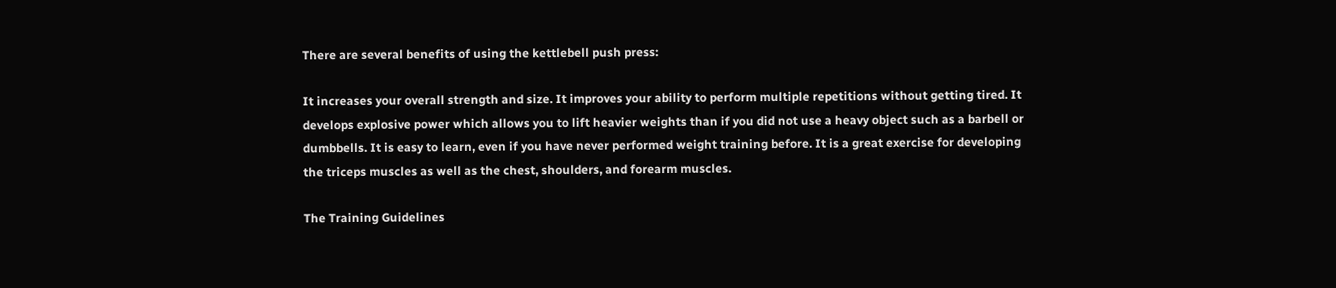There are several benefits of using the kettlebell push press:

It increases your overall strength and size. It improves your ability to perform multiple repetitions without getting tired. It develops explosive power which allows you to lift heavier weights than if you did not use a heavy object such as a barbell or dumbbells. It is easy to learn, even if you have never performed weight training before. It is a great exercise for developing the triceps muscles as well as the chest, shoulders, and forearm muscles.

The Training Guidelines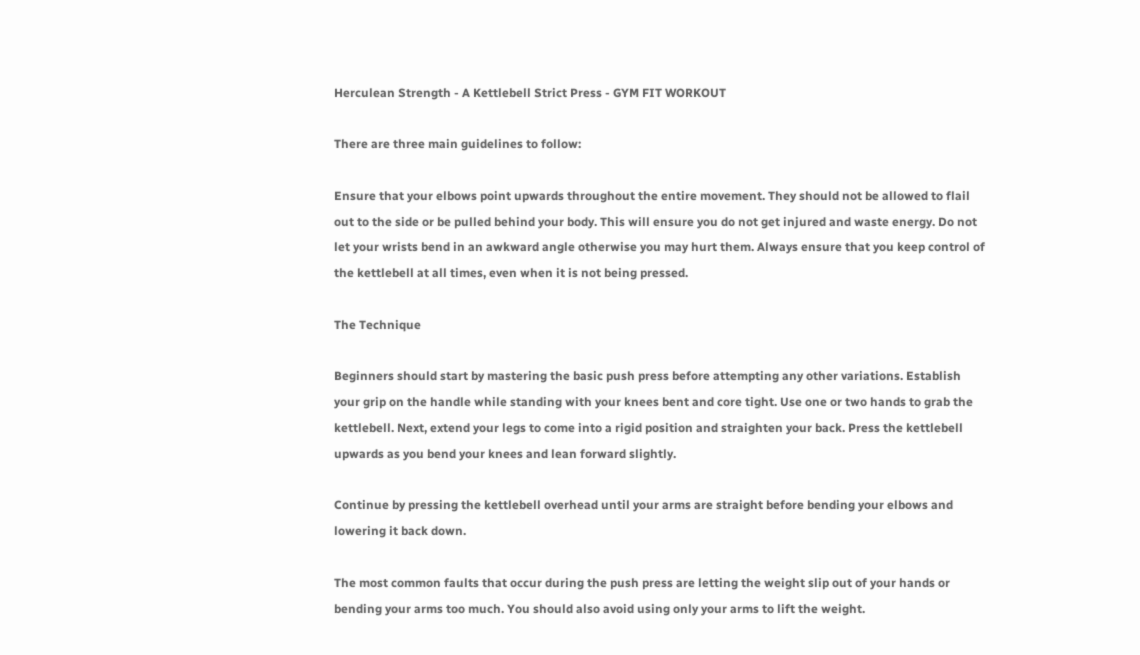Herculean Strength - A Kettlebell Strict Press - GYM FIT WORKOUT

There are three main guidelines to follow:

Ensure that your elbows point upwards throughout the entire movement. They should not be allowed to flail out to the side or be pulled behind your body. This will ensure you do not get injured and waste energy. Do not let your wrists bend in an awkward angle otherwise you may hurt them. Always ensure that you keep control of the kettlebell at all times, even when it is not being pressed.

The Technique

Beginners should start by mastering the basic push press before attempting any other variations. Establish your grip on the handle while standing with your knees bent and core tight. Use one or two hands to grab the kettlebell. Next, extend your legs to come into a rigid position and straighten your back. Press the kettlebell upwards as you bend your knees and lean forward slightly.

Continue by pressing the kettlebell overhead until your arms are straight before bending your elbows and lowering it back down.

The most common faults that occur during the push press are letting the weight slip out of your hands or bending your arms too much. You should also avoid using only your arms to lift the weight.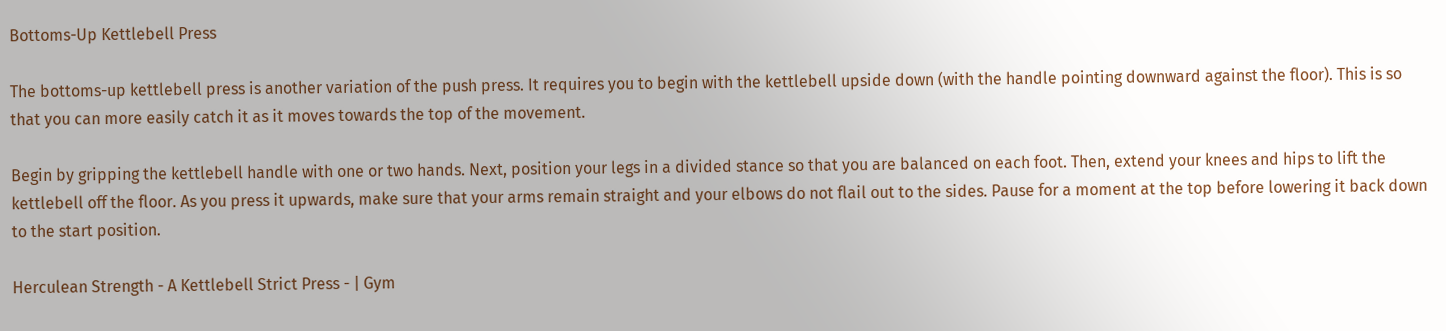Bottoms-Up Kettlebell Press

The bottoms-up kettlebell press is another variation of the push press. It requires you to begin with the kettlebell upside down (with the handle pointing downward against the floor). This is so that you can more easily catch it as it moves towards the top of the movement.

Begin by gripping the kettlebell handle with one or two hands. Next, position your legs in a divided stance so that you are balanced on each foot. Then, extend your knees and hips to lift the kettlebell off the floor. As you press it upwards, make sure that your arms remain straight and your elbows do not flail out to the sides. Pause for a moment at the top before lowering it back down to the start position.

Herculean Strength - A Kettlebell Strict Press - | Gym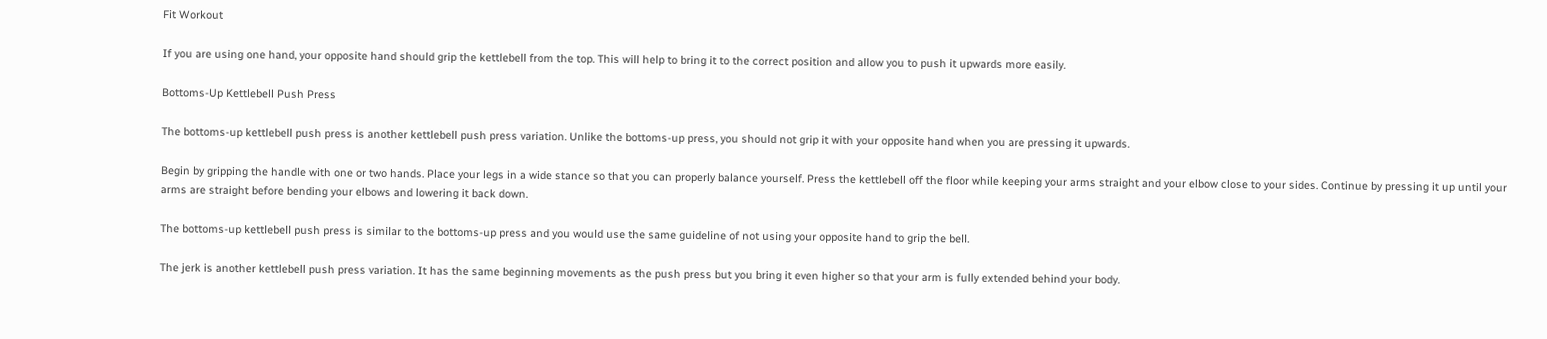Fit Workout

If you are using one hand, your opposite hand should grip the kettlebell from the top. This will help to bring it to the correct position and allow you to push it upwards more easily.

Bottoms-Up Kettlebell Push Press

The bottoms-up kettlebell push press is another kettlebell push press variation. Unlike the bottoms-up press, you should not grip it with your opposite hand when you are pressing it upwards.

Begin by gripping the handle with one or two hands. Place your legs in a wide stance so that you can properly balance yourself. Press the kettlebell off the floor while keeping your arms straight and your elbow close to your sides. Continue by pressing it up until your arms are straight before bending your elbows and lowering it back down.

The bottoms-up kettlebell push press is similar to the bottoms-up press and you would use the same guideline of not using your opposite hand to grip the bell.

The jerk is another kettlebell push press variation. It has the same beginning movements as the push press but you bring it even higher so that your arm is fully extended behind your body.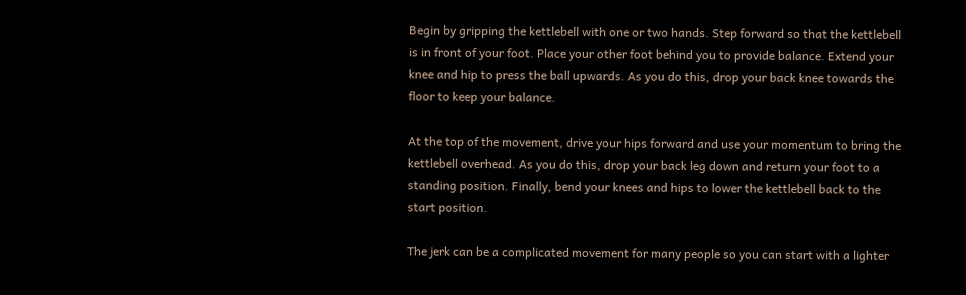Begin by gripping the kettlebell with one or two hands. Step forward so that the kettlebell is in front of your foot. Place your other foot behind you to provide balance. Extend your knee and hip to press the ball upwards. As you do this, drop your back knee towards the floor to keep your balance.

At the top of the movement, drive your hips forward and use your momentum to bring the kettlebell overhead. As you do this, drop your back leg down and return your foot to a standing position. Finally, bend your knees and hips to lower the kettlebell back to the start position.

The jerk can be a complicated movement for many people so you can start with a lighter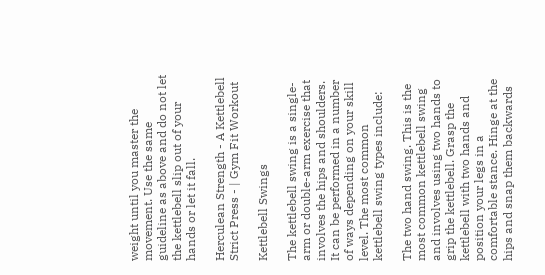weight until you master the movement. Use the same guideline as above and do not let the kettlebell slip out of your hands or let it fall.

Herculean Strength - A Kettlebell Strict Press - | Gym Fit Workout

Kettlebell Swings

The kettlebell swing is a single-arm or double-arm exercise that involves the hips and shoulders. It can be performed in a number of ways depending on your skill level. The most common kettlebell swing types include:

The two hand swing. This is the most common kettlebell swing and involves using two hands to grip the kettlebell. Grasp the kettlebell with two hands and position your legs in a comfortable stance. Hinge at the hips and snap them backwards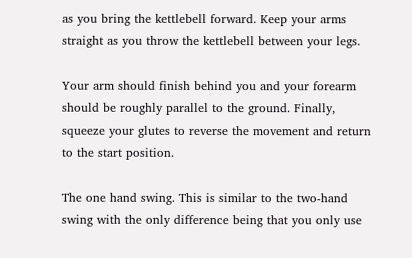as you bring the kettlebell forward. Keep your arms straight as you throw the kettlebell between your legs.

Your arm should finish behind you and your forearm should be roughly parallel to the ground. Finally, squeeze your glutes to reverse the movement and return to the start position.

The one hand swing. This is similar to the two-hand swing with the only difference being that you only use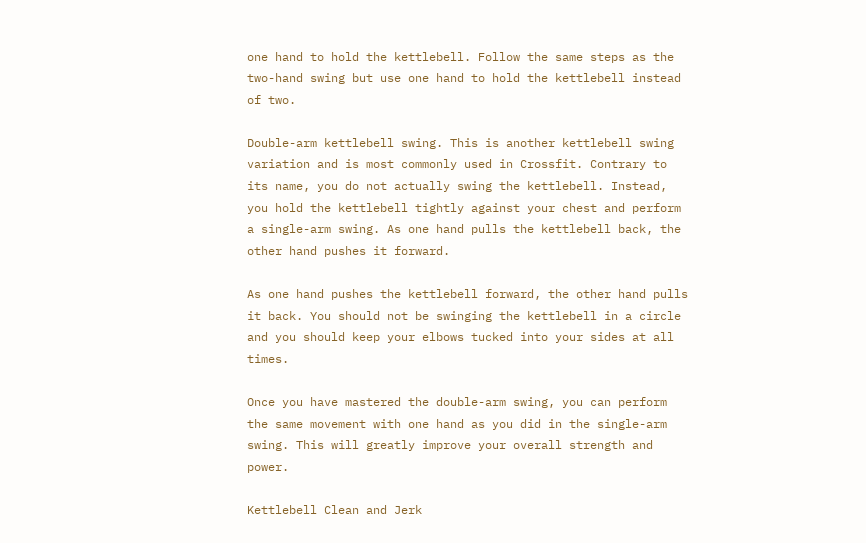one hand to hold the kettlebell. Follow the same steps as the two-hand swing but use one hand to hold the kettlebell instead of two.

Double-arm kettlebell swing. This is another kettlebell swing variation and is most commonly used in Crossfit. Contrary to its name, you do not actually swing the kettlebell. Instead, you hold the kettlebell tightly against your chest and perform a single-arm swing. As one hand pulls the kettlebell back, the other hand pushes it forward.

As one hand pushes the kettlebell forward, the other hand pulls it back. You should not be swinging the kettlebell in a circle and you should keep your elbows tucked into your sides at all times.

Once you have mastered the double-arm swing, you can perform the same movement with one hand as you did in the single-arm swing. This will greatly improve your overall strength and power.

Kettlebell Clean and Jerk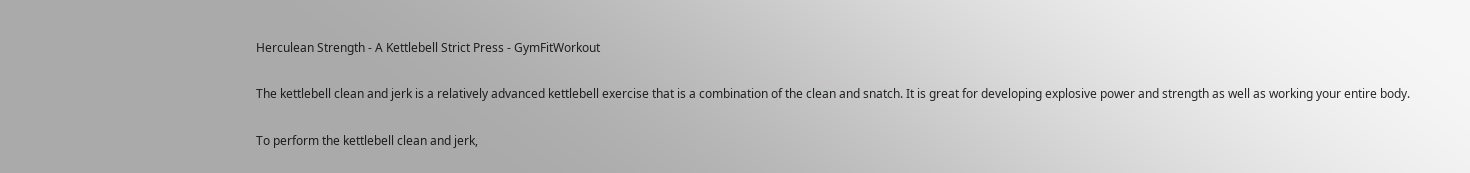Herculean Strength - A Kettlebell Strict Press - GymFitWorkout

The kettlebell clean and jerk is a relatively advanced kettlebell exercise that is a combination of the clean and snatch. It is great for developing explosive power and strength as well as working your entire body.

To perform the kettlebell clean and jerk,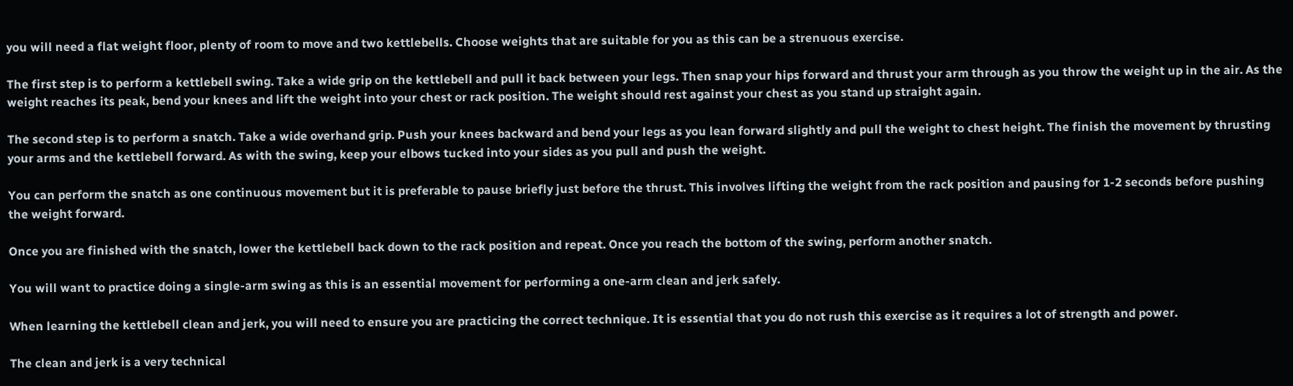you will need a flat weight floor, plenty of room to move and two kettlebells. Choose weights that are suitable for you as this can be a strenuous exercise.

The first step is to perform a kettlebell swing. Take a wide grip on the kettlebell and pull it back between your legs. Then snap your hips forward and thrust your arm through as you throw the weight up in the air. As the weight reaches its peak, bend your knees and lift the weight into your chest or rack position. The weight should rest against your chest as you stand up straight again.

The second step is to perform a snatch. Take a wide overhand grip. Push your knees backward and bend your legs as you lean forward slightly and pull the weight to chest height. The finish the movement by thrusting your arms and the kettlebell forward. As with the swing, keep your elbows tucked into your sides as you pull and push the weight.

You can perform the snatch as one continuous movement but it is preferable to pause briefly just before the thrust. This involves lifting the weight from the rack position and pausing for 1-2 seconds before pushing the weight forward.

Once you are finished with the snatch, lower the kettlebell back down to the rack position and repeat. Once you reach the bottom of the swing, perform another snatch.

You will want to practice doing a single-arm swing as this is an essential movement for performing a one-arm clean and jerk safely.

When learning the kettlebell clean and jerk, you will need to ensure you are practicing the correct technique. It is essential that you do not rush this exercise as it requires a lot of strength and power.

The clean and jerk is a very technical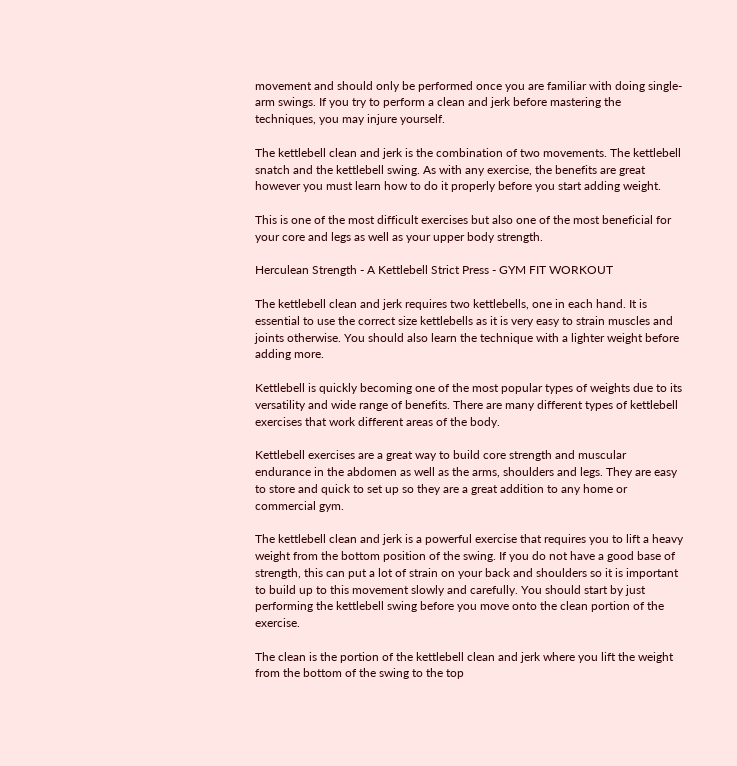movement and should only be performed once you are familiar with doing single-arm swings. If you try to perform a clean and jerk before mastering the techniques, you may injure yourself.

The kettlebell clean and jerk is the combination of two movements. The kettlebell snatch and the kettlebell swing. As with any exercise, the benefits are great however you must learn how to do it properly before you start adding weight.

This is one of the most difficult exercises but also one of the most beneficial for your core and legs as well as your upper body strength.

Herculean Strength - A Kettlebell Strict Press - GYM FIT WORKOUT

The kettlebell clean and jerk requires two kettlebells, one in each hand. It is essential to use the correct size kettlebells as it is very easy to strain muscles and joints otherwise. You should also learn the technique with a lighter weight before adding more.

Kettlebell is quickly becoming one of the most popular types of weights due to its versatility and wide range of benefits. There are many different types of kettlebell exercises that work different areas of the body.

Kettlebell exercises are a great way to build core strength and muscular endurance in the abdomen as well as the arms, shoulders and legs. They are easy to store and quick to set up so they are a great addition to any home or commercial gym.

The kettlebell clean and jerk is a powerful exercise that requires you to lift a heavy weight from the bottom position of the swing. If you do not have a good base of strength, this can put a lot of strain on your back and shoulders so it is important to build up to this movement slowly and carefully. You should start by just performing the kettlebell swing before you move onto the clean portion of the exercise.

The clean is the portion of the kettlebell clean and jerk where you lift the weight from the bottom of the swing to the top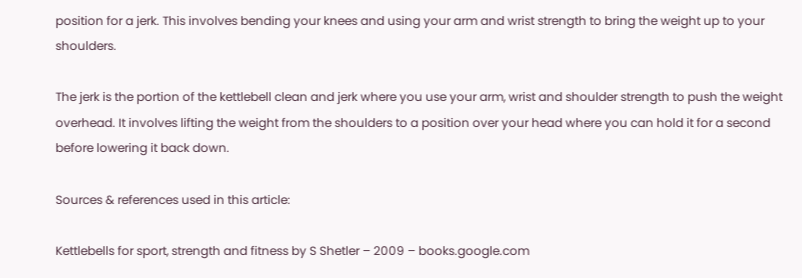position for a jerk. This involves bending your knees and using your arm and wrist strength to bring the weight up to your shoulders.

The jerk is the portion of the kettlebell clean and jerk where you use your arm, wrist and shoulder strength to push the weight overhead. It involves lifting the weight from the shoulders to a position over your head where you can hold it for a second before lowering it back down.

Sources & references used in this article:

Kettlebells for sport, strength and fitness by S Shetler – 2009 – books.google.com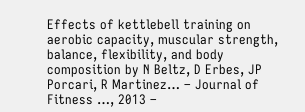Effects of kettlebell training on aerobic capacity, muscular strength, balance, flexibility, and body composition by N Beltz, D Erbes, JP Porcari, R Martinez… – Journal of Fitness …, 2013 –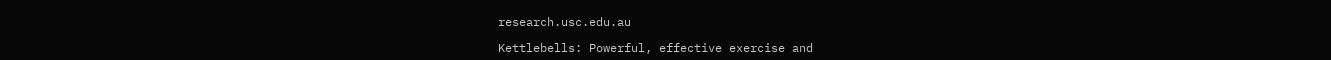research.usc.edu.au

Kettlebells: Powerful, effective exercise and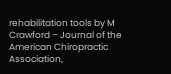rehabilitation tools by M Crawford – Journal of the American Chiropractic Association,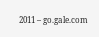2011 – go.gale.com